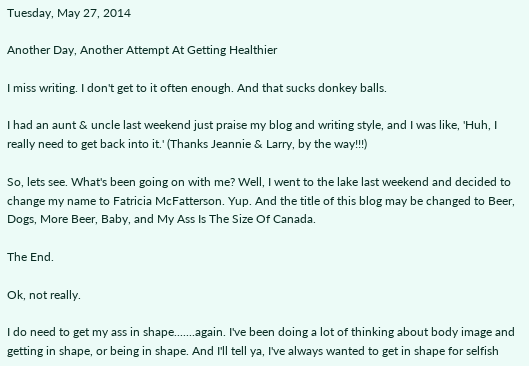Tuesday, May 27, 2014

Another Day, Another Attempt At Getting Healthier

I miss writing. I don't get to it often enough. And that sucks donkey balls.

I had an aunt & uncle last weekend just praise my blog and writing style, and I was like, 'Huh, I really need to get back into it.' (Thanks Jeannie & Larry, by the way!!!)

So, lets see. What's been going on with me? Well, I went to the lake last weekend and decided to change my name to Fatricia McFatterson. Yup. And the title of this blog may be changed to Beer, Dogs, More Beer, Baby, and My Ass Is The Size Of Canada.

The End.

Ok, not really.

I do need to get my ass in shape.......again. I've been doing a lot of thinking about body image and getting in shape, or being in shape. And I'll tell ya, I've always wanted to get in shape for selfish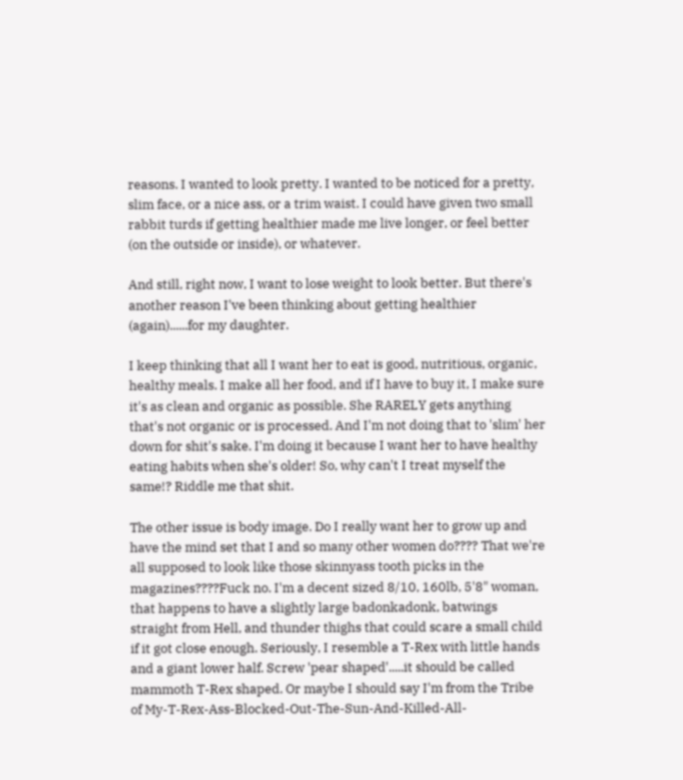reasons. I wanted to look pretty. I wanted to be noticed for a pretty, slim face, or a nice ass, or a trim waist. I could have given two small rabbit turds if getting healthier made me live longer, or feel better (on the outside or inside), or whatever.

And still, right now, I want to lose weight to look better. But there's another reason I've been thinking about getting healthier (again)......for my daughter.

I keep thinking that all I want her to eat is good, nutritious, organic, healthy meals. I make all her food, and if I have to buy it, I make sure it's as clean and organic as possible. She RARELY gets anything that's not organic or is processed. And I'm not doing that to 'slim' her down for shit's sake. I'm doing it because I want her to have healthy eating habits when she's older! So, why can't I treat myself the same!? Riddle me that shit.

The other issue is body image. Do I really want her to grow up and have the mind set that I and so many other women do???? That we're all supposed to look like those skinnyass tooth picks in the magazines????Fuck no. I'm a decent sized 8/10, 160lb, 5'8" woman, that happens to have a slightly large badonkadonk, batwings straight from Hell, and thunder thighs that could scare a small child if it got close enough. Seriously, I resemble a T-Rex with little hands and a giant lower half. Screw 'pear shaped'.....it should be called mammoth T-Rex shaped. Or maybe I should say I'm from the Tribe of My-T-Rex-Ass-Blocked-Out-The-Sun-And-Killed-All-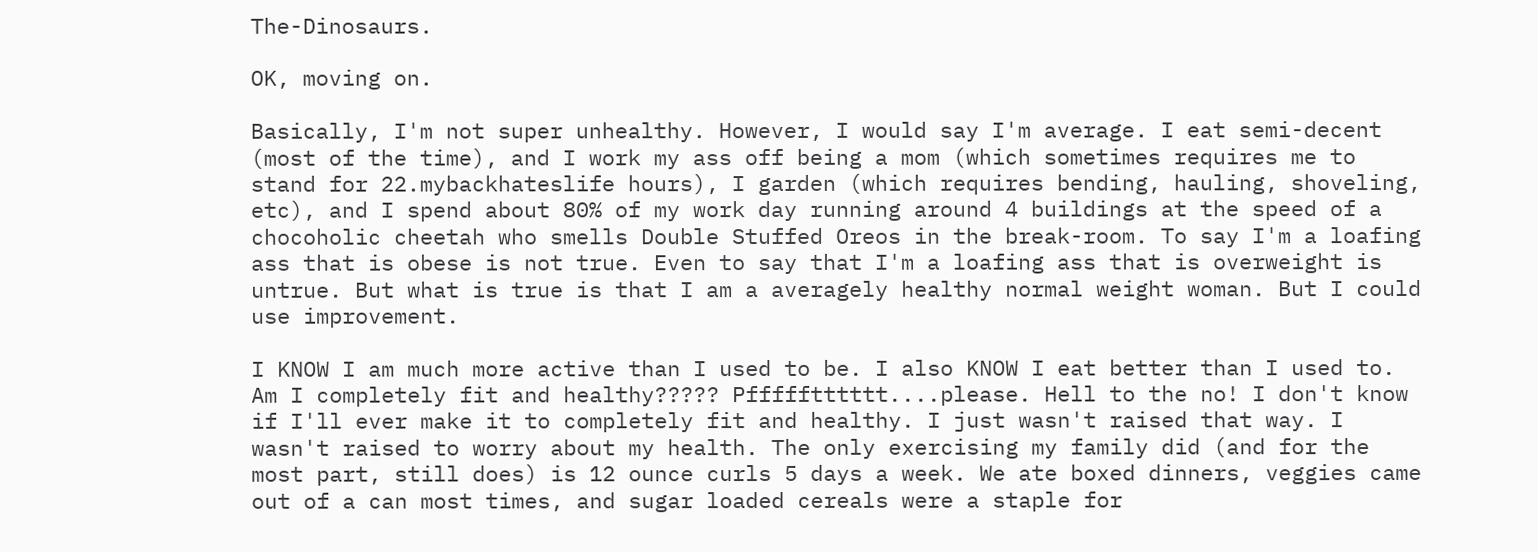The-Dinosaurs.

OK, moving on.

Basically, I'm not super unhealthy. However, I would say I'm average. I eat semi-decent (most of the time), and I work my ass off being a mom (which sometimes requires me to stand for 22.mybackhateslife hours), I garden (which requires bending, hauling, shoveling, etc), and I spend about 80% of my work day running around 4 buildings at the speed of a chocoholic cheetah who smells Double Stuffed Oreos in the break-room. To say I'm a loafing ass that is obese is not true. Even to say that I'm a loafing ass that is overweight is untrue. But what is true is that I am a averagely healthy normal weight woman. But I could use improvement.

I KNOW I am much more active than I used to be. I also KNOW I eat better than I used to. Am I completely fit and healthy????? Pffffftttttt....please. Hell to the no! I don't know if I'll ever make it to completely fit and healthy. I just wasn't raised that way. I wasn't raised to worry about my health. The only exercising my family did (and for the most part, still does) is 12 ounce curls 5 days a week. We ate boxed dinners, veggies came out of a can most times, and sugar loaded cereals were a staple for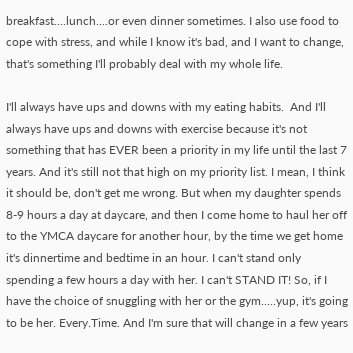breakfast....lunch....or even dinner sometimes. I also use food to cope with stress, and while I know it's bad, and I want to change, that's something I'll probably deal with my whole life.

I'll always have ups and downs with my eating habits.  And I'll always have ups and downs with exercise because it's not something that has EVER been a priority in my life until the last 7 years. And it's still not that high on my priority list. I mean, I think it should be, don't get me wrong. But when my daughter spends 8-9 hours a day at daycare, and then I come home to haul her off to the YMCA daycare for another hour, by the time we get home it's dinnertime and bedtime in an hour. I can't stand only spending a few hours a day with her. I can't STAND IT! So, if I have the choice of snuggling with her or the gym.....yup, it's going to be her. Every.Time. And I'm sure that will change in a few years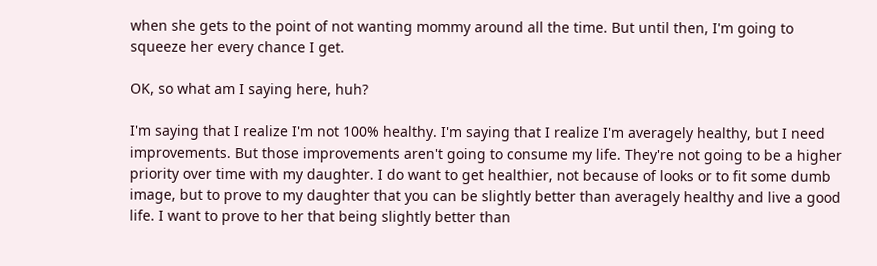when she gets to the point of not wanting mommy around all the time. But until then, I'm going to squeeze her every chance I get.

OK, so what am I saying here, huh?

I'm saying that I realize I'm not 100% healthy. I'm saying that I realize I'm averagely healthy, but I need improvements. But those improvements aren't going to consume my life. They're not going to be a higher priority over time with my daughter. I do want to get healthier, not because of looks or to fit some dumb image, but to prove to my daughter that you can be slightly better than averagely healthy and live a good life. I want to prove to her that being slightly better than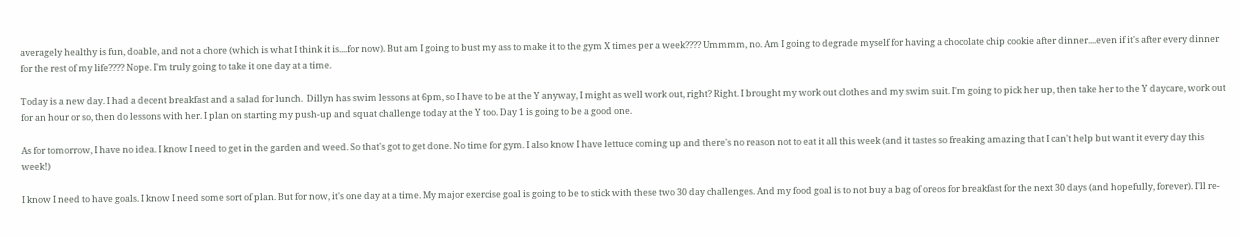averagely healthy is fun, doable, and not a chore (which is what I think it is....for now). But am I going to bust my ass to make it to the gym X times per a week???? Ummmm, no. Am I going to degrade myself for having a chocolate chip cookie after dinner....even if it's after every dinner for the rest of my life???? Nope. I'm truly going to take it one day at a time.

Today is a new day. I had a decent breakfast and a salad for lunch.  Dillyn has swim lessons at 6pm, so I have to be at the Y anyway, I might as well work out, right? Right. I brought my work out clothes and my swim suit. I'm going to pick her up, then take her to the Y daycare, work out for an hour or so, then do lessons with her. I plan on starting my push-up and squat challenge today at the Y too. Day 1 is going to be a good one.

As for tomorrow, I have no idea. I know I need to get in the garden and weed. So that's got to get done. No time for gym. I also know I have lettuce coming up and there's no reason not to eat it all this week (and it tastes so freaking amazing that I can't help but want it every day this week!)

I know I need to have goals. I know I need some sort of plan. But for now, it's one day at a time. My major exercise goal is going to be to stick with these two 30 day challenges. And my food goal is to not buy a bag of oreos for breakfast for the next 30 days (and hopefully, forever). I'll re-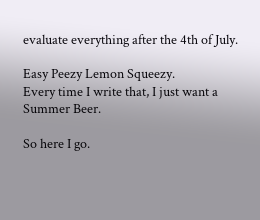evaluate everything after the 4th of July.

Easy Peezy Lemon Squeezy.
Every time I write that, I just want a Summer Beer.

So here I go.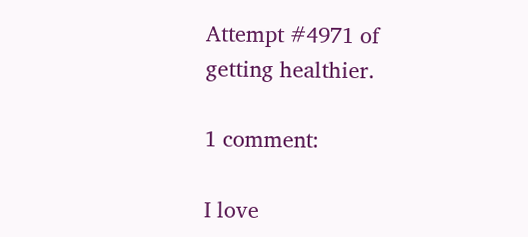Attempt #4971 of getting healthier.

1 comment:

I love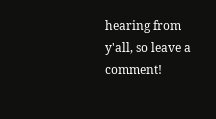hearing from y'all, so leave a comment!